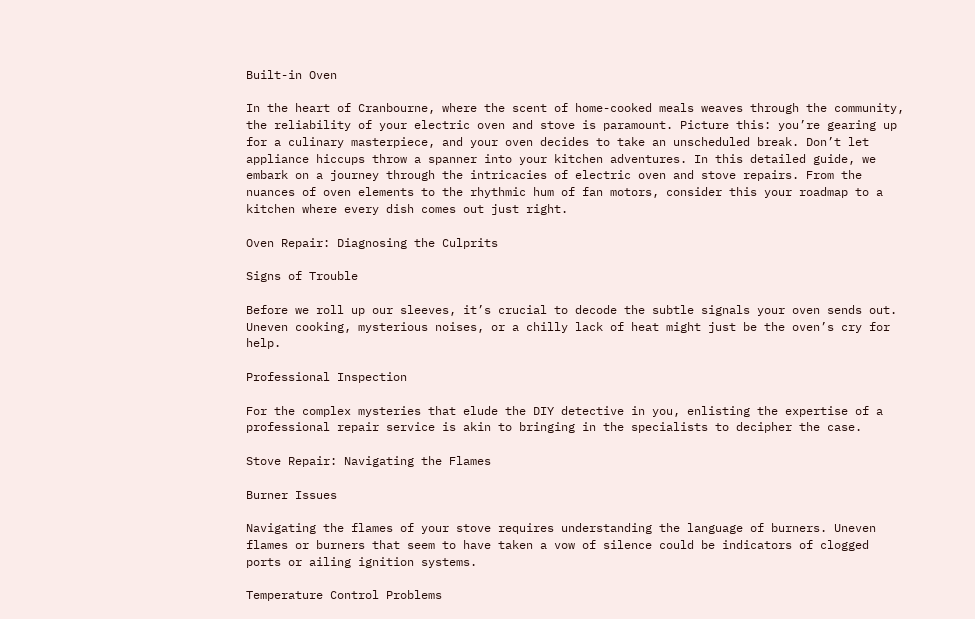Built-in Oven

In the heart of Cranbourne, where the scent of home-cooked meals weaves through the community, the reliability of your electric oven and stove is paramount. Picture this: you’re gearing up for a culinary masterpiece, and your oven decides to take an unscheduled break. Don’t let appliance hiccups throw a spanner into your kitchen adventures. In this detailed guide, we embark on a journey through the intricacies of electric oven and stove repairs. From the nuances of oven elements to the rhythmic hum of fan motors, consider this your roadmap to a kitchen where every dish comes out just right.

Oven Repair: Diagnosing the Culprits

Signs of Trouble

Before we roll up our sleeves, it’s crucial to decode the subtle signals your oven sends out. Uneven cooking, mysterious noises, or a chilly lack of heat might just be the oven’s cry for help.

Professional Inspection

For the complex mysteries that elude the DIY detective in you, enlisting the expertise of a professional repair service is akin to bringing in the specialists to decipher the case.

Stove Repair: Navigating the Flames

Burner Issues

Navigating the flames of your stove requires understanding the language of burners. Uneven flames or burners that seem to have taken a vow of silence could be indicators of clogged ports or ailing ignition systems.

Temperature Control Problems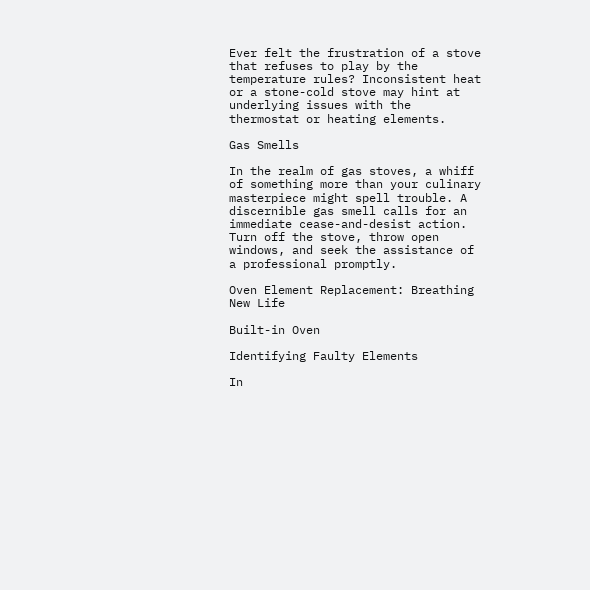Ever felt the frustration of a stove that refuses to play by the temperature rules? Inconsistent heat or a stone-cold stove may hint at underlying issues with the thermostat or heating elements.

Gas Smells

In the realm of gas stoves, a whiff of something more than your culinary masterpiece might spell trouble. A discernible gas smell calls for an immediate cease-and-desist action. Turn off the stove, throw open windows, and seek the assistance of a professional promptly.

Oven Element Replacement: Breathing New Life

Built-in Oven

Identifying Faulty Elements

In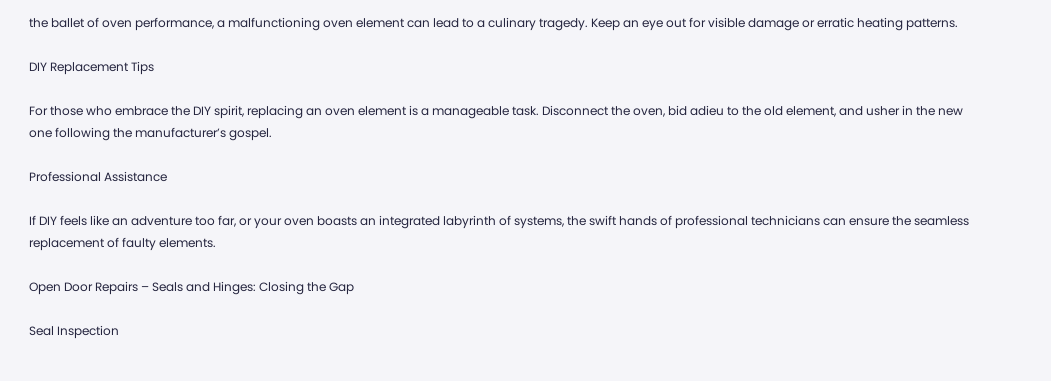the ballet of oven performance, a malfunctioning oven element can lead to a culinary tragedy. Keep an eye out for visible damage or erratic heating patterns.

DIY Replacement Tips

For those who embrace the DIY spirit, replacing an oven element is a manageable task. Disconnect the oven, bid adieu to the old element, and usher in the new one following the manufacturer’s gospel.

Professional Assistance

If DIY feels like an adventure too far, or your oven boasts an integrated labyrinth of systems, the swift hands of professional technicians can ensure the seamless replacement of faulty elements.

Open Door Repairs – Seals and Hinges: Closing the Gap

Seal Inspection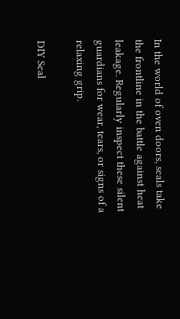In the world of oven doors, seals take the frontline in the battle against heat leakage. Regularly inspect these silent guardians for wear, tears, or signs of a relaxing grip.

DIY Seal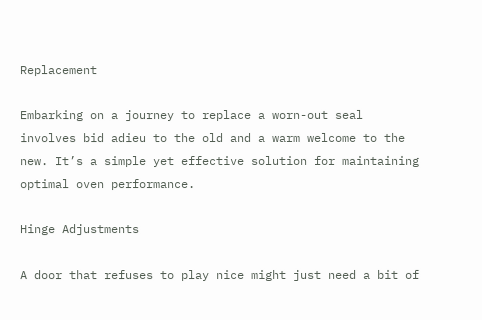Replacement

Embarking on a journey to replace a worn-out seal involves bid adieu to the old and a warm welcome to the new. It’s a simple yet effective solution for maintaining optimal oven performance.

Hinge Adjustments

A door that refuses to play nice might just need a bit of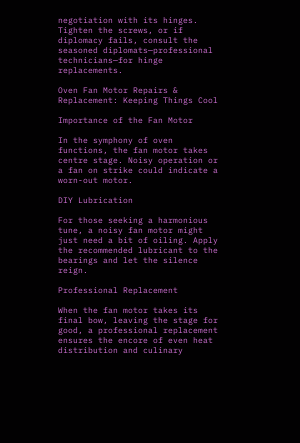negotiation with its hinges. Tighten the screws, or if diplomacy fails, consult the seasoned diplomats—professional technicians—for hinge replacements.

Oven Fan Motor Repairs & Replacement: Keeping Things Cool

Importance of the Fan Motor

In the symphony of oven functions, the fan motor takes centre stage. Noisy operation or a fan on strike could indicate a worn-out motor.

DIY Lubrication

For those seeking a harmonious tune, a noisy fan motor might just need a bit of oiling. Apply the recommended lubricant to the bearings and let the silence reign.

Professional Replacement

When the fan motor takes its final bow, leaving the stage for good, a professional replacement ensures the encore of even heat distribution and culinary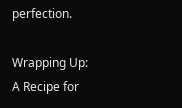perfection.

Wrapping Up: A Recipe for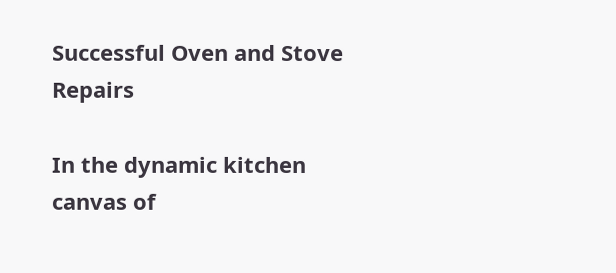Successful Oven and Stove Repairs

In the dynamic kitchen canvas of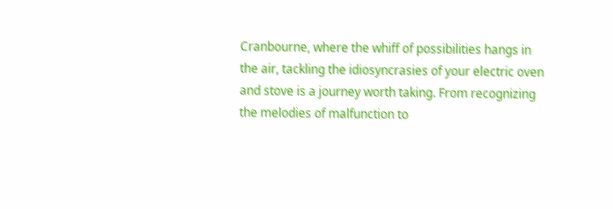Cranbourne, where the whiff of possibilities hangs in the air, tackling the idiosyncrasies of your electric oven and stove is a journey worth taking. From recognizing the melodies of malfunction to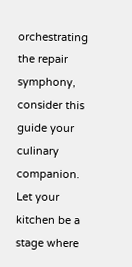orchestrating the repair symphony, consider this guide your culinary companion. Let your kitchen be a stage where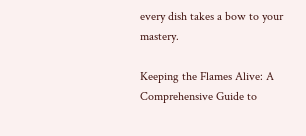every dish takes a bow to your mastery.

Keeping the Flames Alive: A Comprehensive Guide to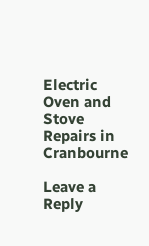Electric Oven and Stove Repairs in Cranbourne

Leave a Reply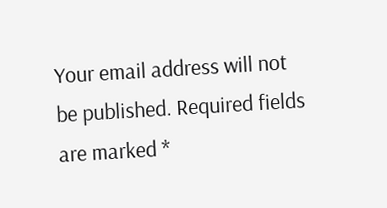Your email address will not be published. Required fields are marked *